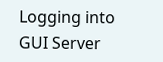Logging into GUI Server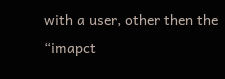with a user, other then the “imapct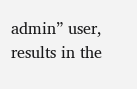admin” user, results in the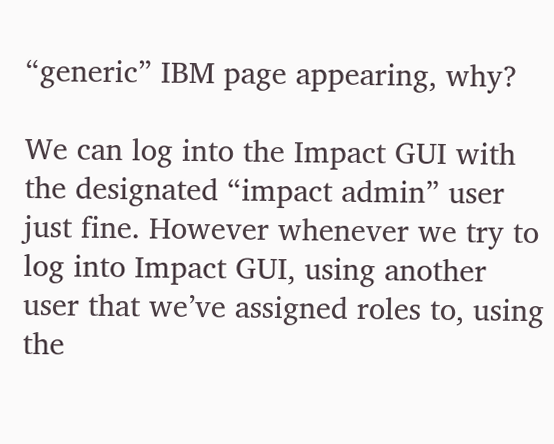“generic” IBM page appearing, why?

We can log into the Impact GUI with the designated “impact admin” user just fine. However whenever we try to log into Impact GUI, using another user that we’ve assigned roles to, using the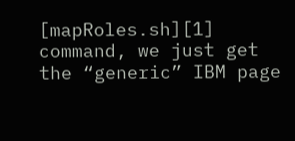[mapRoles.sh][1] command, we just get the “generic” IBM page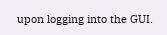upon logging into the GUI.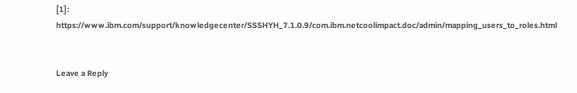[1]: https://www.ibm.com/support/knowledgecenter/SSSHYH_7.1.0.9/com.ibm.netcoolimpact.doc/admin/mapping_users_to_roles.html


Leave a Reply